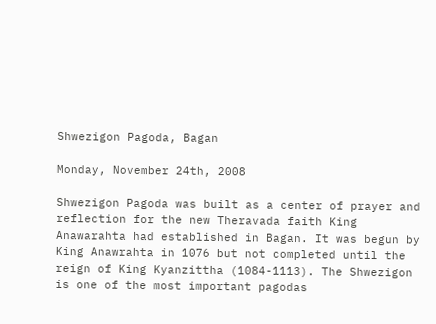Shwezigon Pagoda, Bagan

Monday, November 24th, 2008

Shwezigon Pagoda was built as a center of prayer and reflection for the new Theravada faith King Anawarahta had established in Bagan. It was begun by King Anawrahta in 1076 but not completed until the reign of King Kyanzittha (1084-1113). The Shwezigon is one of the most important pagodas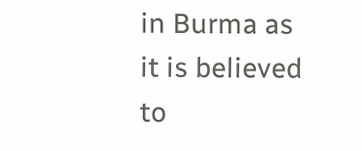in Burma as it is believed to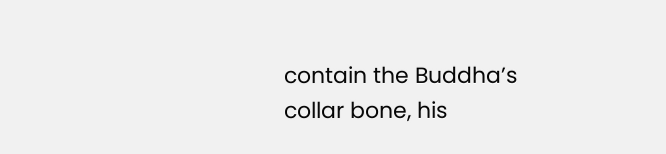contain the Buddha’s collar bone, his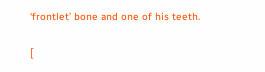‘frontlet’ bone and one of his teeth.

[